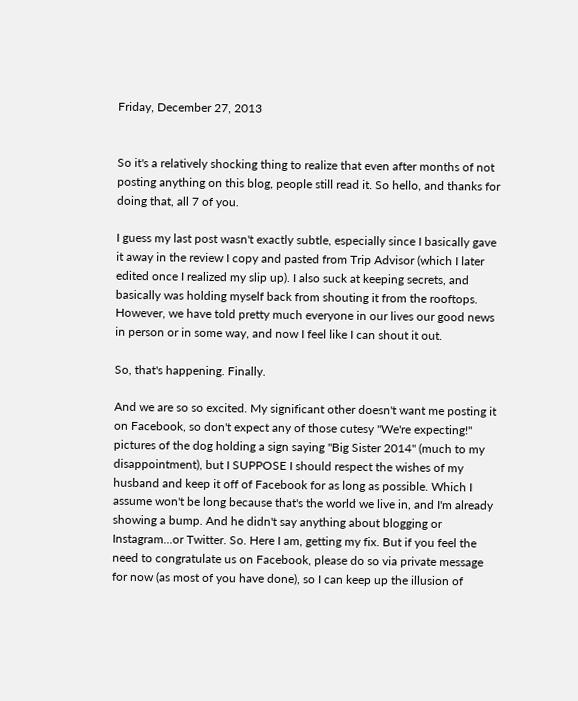Friday, December 27, 2013


So it's a relatively shocking thing to realize that even after months of not posting anything on this blog, people still read it. So hello, and thanks for doing that, all 7 of you.

I guess my last post wasn't exactly subtle, especially since I basically gave it away in the review I copy and pasted from Trip Advisor (which I later edited once I realized my slip up). I also suck at keeping secrets, and basically was holding myself back from shouting it from the rooftops. However, we have told pretty much everyone in our lives our good news in person or in some way, and now I feel like I can shout it out.

So, that's happening. Finally.

And we are so so excited. My significant other doesn't want me posting it on Facebook, so don't expect any of those cutesy "We're expecting!" pictures of the dog holding a sign saying "Big Sister 2014" (much to my disappointment), but I SUPPOSE I should respect the wishes of my husband and keep it off of Facebook for as long as possible. Which I assume won't be long because that's the world we live in, and I'm already showing a bump. And he didn't say anything about blogging or Instagram...or Twitter. So. Here I am, getting my fix. But if you feel the need to congratulate us on Facebook, please do so via private message for now (as most of you have done), so I can keep up the illusion of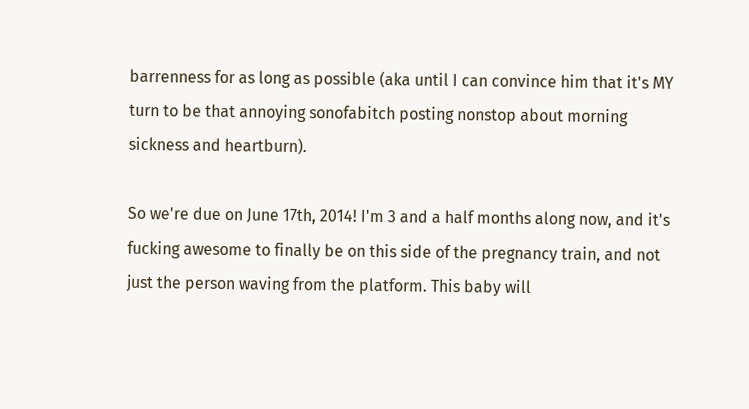barrenness for as long as possible (aka until I can convince him that it's MY turn to be that annoying sonofabitch posting nonstop about morning sickness and heartburn).

So we're due on June 17th, 2014! I'm 3 and a half months along now, and it's fucking awesome to finally be on this side of the pregnancy train, and not just the person waving from the platform. This baby will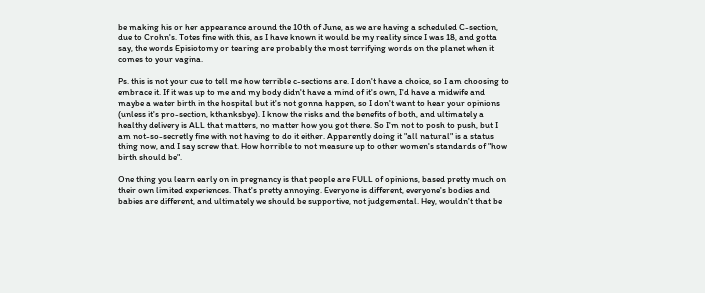be making his or her appearance around the 10th of June, as we are having a scheduled C-section, due to Crohn's. Totes fine with this, as I have known it would be my reality since I was 18, and gotta say, the words Episiotomy or tearing are probably the most terrifying words on the planet when it comes to your vagina.

Ps. this is not your cue to tell me how terrible c-sections are. I don't have a choice, so I am choosing to embrace it. If it was up to me and my body didn't have a mind of it's own, I'd have a midwife and maybe a water birth in the hospital but it's not gonna happen, so I don't want to hear your opinions (unless it's pro-section, kthanksbye). I know the risks and the benefits of both, and ultimately a healthy delivery is ALL that matters, no matter how you got there. So I'm not to posh to push, but I am not-so-secretly fine with not having to do it either. Apparently doing it "all natural" is a status thing now, and I say screw that. How horrible to not measure up to other women's standards of "how birth should be".

One thing you learn early on in pregnancy is that people are FULL of opinions, based pretty much on their own limited experiences. That's pretty annoying. Everyone is different, everyone's bodies and babies are different, and ultimately we should be supportive, not judgemental. Hey, wouldn't that be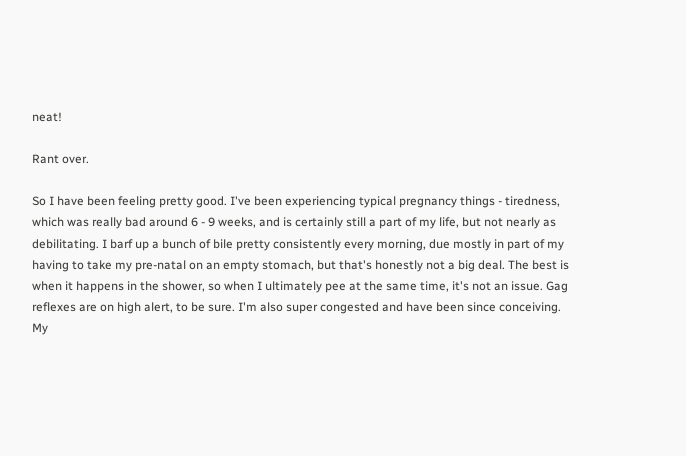neat!

Rant over.

So I have been feeling pretty good. I've been experiencing typical pregnancy things - tiredness, which was really bad around 6 - 9 weeks, and is certainly still a part of my life, but not nearly as debilitating. I barf up a bunch of bile pretty consistently every morning, due mostly in part of my having to take my pre-natal on an empty stomach, but that's honestly not a big deal. The best is when it happens in the shower, so when I ultimately pee at the same time, it's not an issue. Gag reflexes are on high alert, to be sure. I'm also super congested and have been since conceiving. My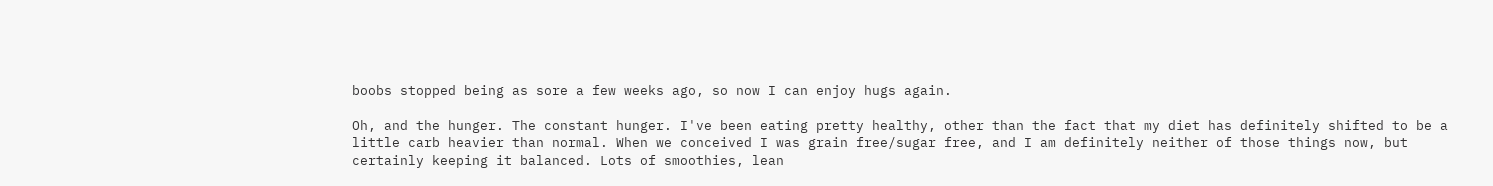boobs stopped being as sore a few weeks ago, so now I can enjoy hugs again.

Oh, and the hunger. The constant hunger. I've been eating pretty healthy, other than the fact that my diet has definitely shifted to be a little carb heavier than normal. When we conceived I was grain free/sugar free, and I am definitely neither of those things now, but certainly keeping it balanced. Lots of smoothies, lean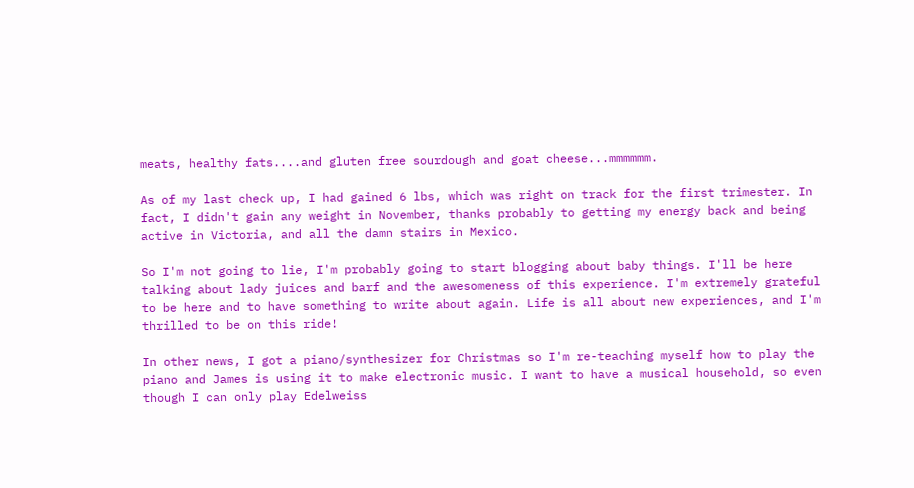meats, healthy fats....and gluten free sourdough and goat cheese...mmmmmm.

As of my last check up, I had gained 6 lbs, which was right on track for the first trimester. In fact, I didn't gain any weight in November, thanks probably to getting my energy back and being active in Victoria, and all the damn stairs in Mexico.

So I'm not going to lie, I'm probably going to start blogging about baby things. I'll be here talking about lady juices and barf and the awesomeness of this experience. I'm extremely grateful to be here and to have something to write about again. Life is all about new experiences, and I'm thrilled to be on this ride!

In other news, I got a piano/synthesizer for Christmas so I'm re-teaching myself how to play the piano and James is using it to make electronic music. I want to have a musical household, so even though I can only play Edelweiss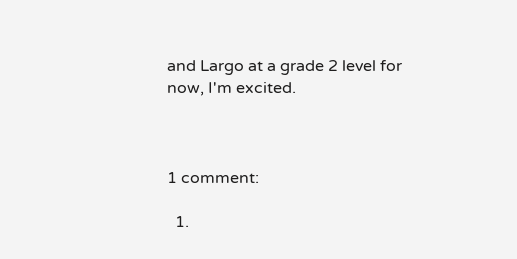and Largo at a grade 2 level for now, I'm excited.



1 comment:

  1.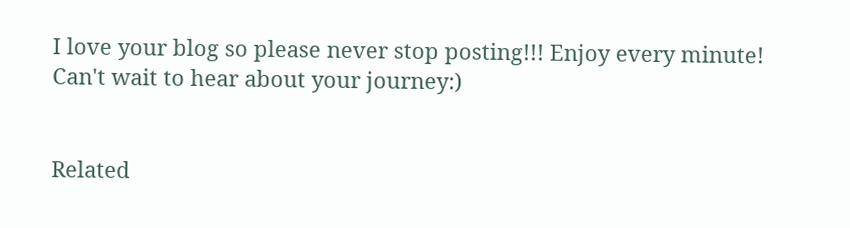I love your blog so please never stop posting!!! Enjoy every minute! Can't wait to hear about your journey:)


Related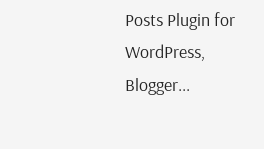Posts Plugin for WordPress, Blogger...